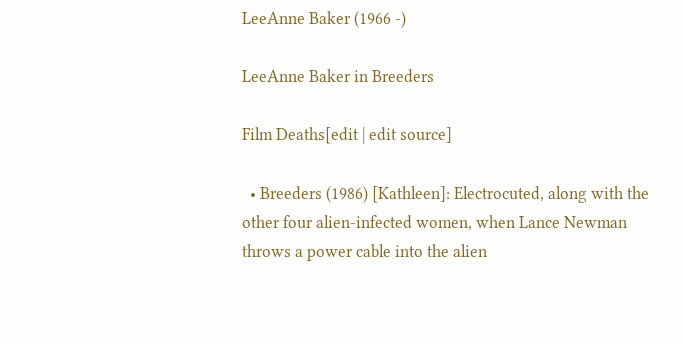LeeAnne Baker (1966 -)

LeeAnne Baker in Breeders

Film Deaths[edit | edit source]

  • Breeders (1986) [Kathleen]: Electrocuted, along with the other four alien-infected women, when Lance Newman throws a power cable into the alien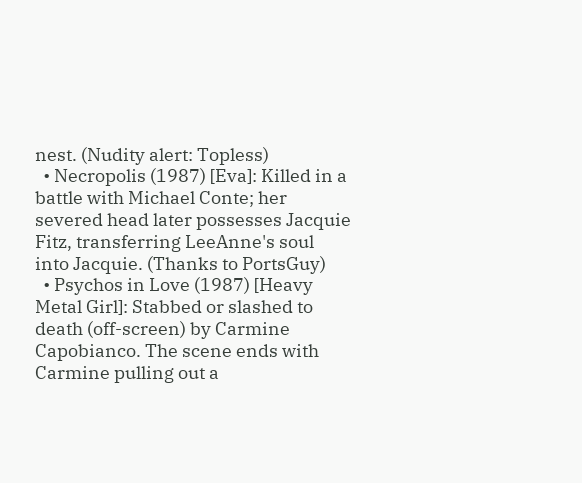nest. (Nudity alert: Topless)
  • Necropolis (1987) [Eva]: Killed in a battle with Michael Conte; her severed head later possesses Jacquie Fitz, transferring LeeAnne's soul into Jacquie. (Thanks to PortsGuy)
  • Psychos in Love (1987) [Heavy Metal Girl]: Stabbed or slashed to death (off-screen) by Carmine Capobianco. The scene ends with Carmine pulling out a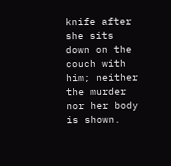knife after she sits down on the couch with him; neither the murder nor her body is shown.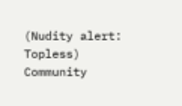(Nudity alert: Topless)
Community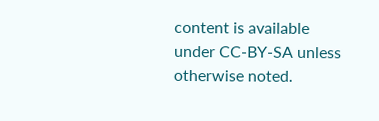content is available under CC-BY-SA unless otherwise noted.